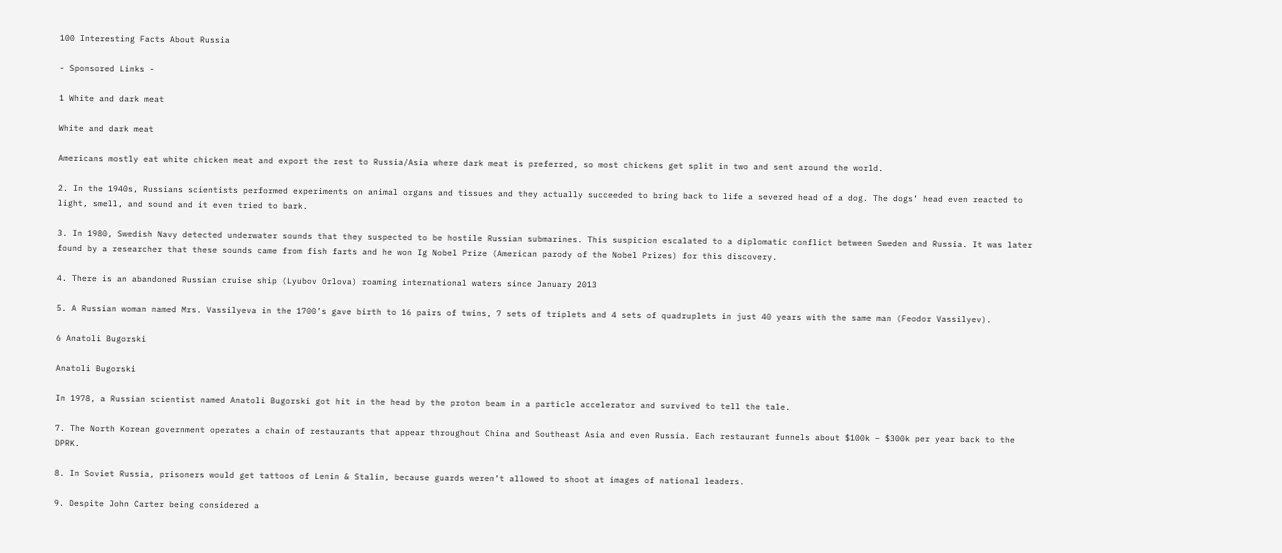100 Interesting Facts About Russia

- Sponsored Links -

1 White and dark meat

White and dark meat

Americans mostly eat white chicken meat and export the rest to Russia/Asia where dark meat is preferred, so most chickens get split in two and sent around the world.

2. In the 1940s, Russians scientists performed experiments on animal organs and tissues and they actually succeeded to bring back to life a severed head of a dog. The dogs’ head even reacted to light, smell, and sound and it even tried to bark.

3. In 1980, Swedish Navy detected underwater sounds that they suspected to be hostile Russian submarines. This suspicion escalated to a diplomatic conflict between Sweden and Russia. It was later found by a researcher that these sounds came from fish farts and he won Ig Nobel Prize (American parody of the Nobel Prizes) for this discovery.

4. There is an abandoned Russian cruise ship (Lyubov Orlova) roaming international waters since January 2013

5. A Russian woman named Mrs. Vassilyeva in the 1700’s gave birth to 16 pairs of twins, 7 sets of triplets and 4 sets of quadruplets in just 40 years with the same man (Feodor Vassilyev).

6 Anatoli Bugorski

Anatoli Bugorski

In 1978, a Russian scientist named Anatoli Bugorski got hit in the head by the proton beam in a particle accelerator and survived to tell the tale.

7. The North Korean government operates a chain of restaurants that appear throughout China and Southeast Asia and even Russia. Each restaurant funnels about $100k – $300k per year back to the DPRK.

8. In Soviet Russia, prisoners would get tattoos of Lenin & Stalin, because guards weren’t allowed to shoot at images of national leaders.

9. Despite John Carter being considered a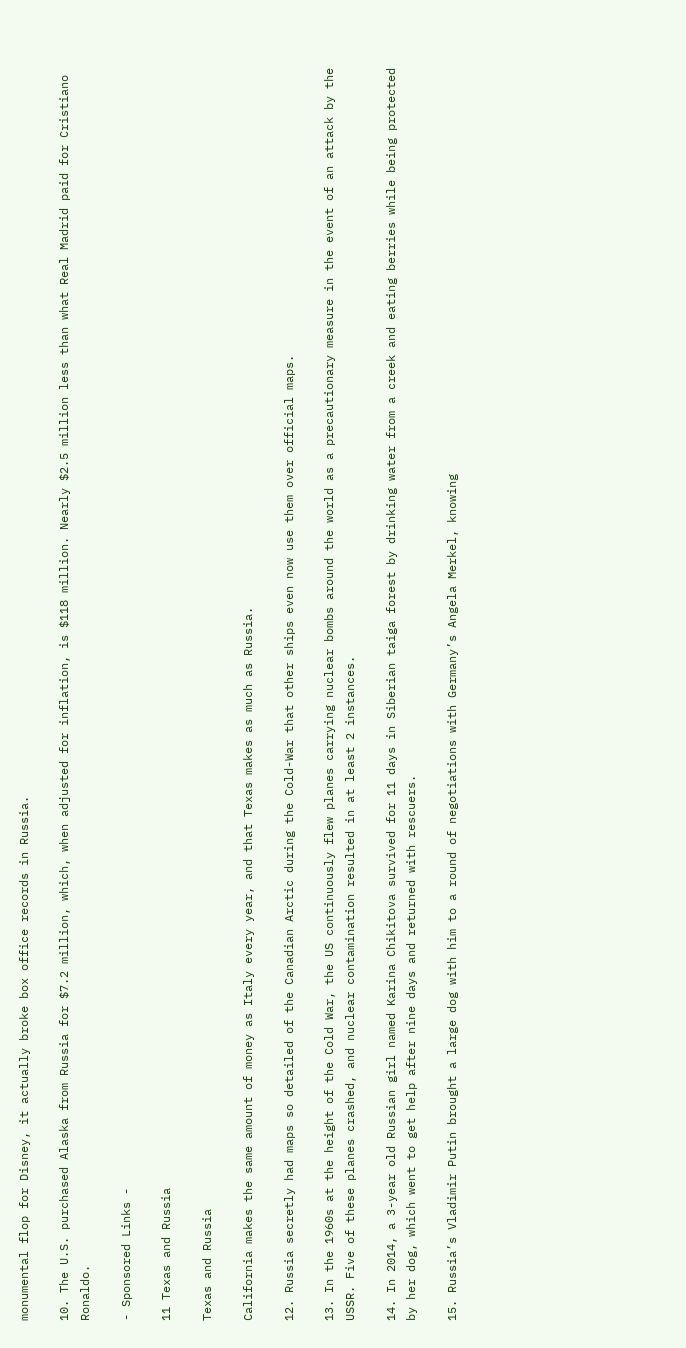monumental flop for Disney, it actually broke box office records in Russia.

10. The U.S. purchased Alaska from Russia for $7.2 million, which, when adjusted for inflation, is $118 million. Nearly $2.5 million less than what Real Madrid paid for Cristiano Ronaldo.

- Sponsored Links -

11 Texas and Russia

Texas and Russia

California makes the same amount of money as Italy every year, and that Texas makes as much as Russia.

12. Russia secretly had maps so detailed of the Canadian Arctic during the Cold-War that other ships even now use them over official maps.

13. In the 1960s at the height of the Cold War, the US continuously flew planes carrying nuclear bombs around the world as a precautionary measure in the event of an attack by the USSR. Five of these planes crashed, and nuclear contamination resulted in at least 2 instances.

14. In 2014, a 3-year old Russian girl named Karina Chikitova survived for 11 days in Siberian taiga forest by drinking water from a creek and eating berries while being protected by her dog, which went to get help after nine days and returned with rescuers.

15. Russia’s Vladimir Putin brought a large dog with him to a round of negotiations with Germany’s Angela Merkel, knowing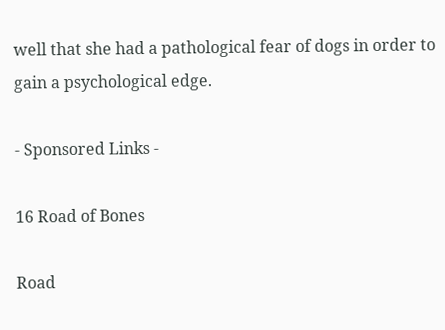well that she had a pathological fear of dogs in order to gain a psychological edge.

- Sponsored Links -

16 Road of Bones

Road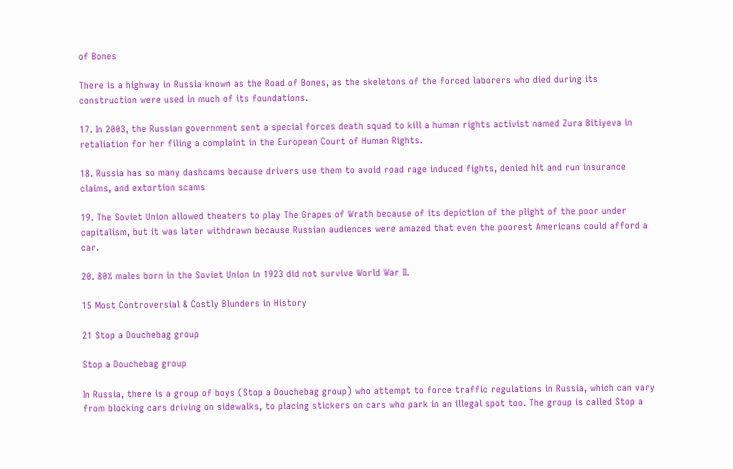of Bones

There is a highway in Russia known as the Road of Bones, as the skeletons of the forced laborers who died during its construction were used in much of its foundations.

17. In 2003, the Russian government sent a special forces death squad to kill a human rights activist named Zura Bitiyeva in retaliation for her filing a complaint in the European Court of Human Rights.

18. Russia has so many dashcams because drivers use them to avoid road rage induced fights, denied hit and run insurance claims, and extortion scams

19. The Soviet Union allowed theaters to play The Grapes of Wrath because of its depiction of the plight of the poor under capitalism, but it was later withdrawn because Russian audiences were amazed that even the poorest Americans could afford a car.

20. 80% males born in the Soviet Union in 1923 did not survive World War II.

15 Most Controversial & Costly Blunders in History

21 Stop a Douchebag group

Stop a Douchebag group

In Russia, there is a group of boys (Stop a Douchebag group) who attempt to force traffic regulations in Russia, which can vary from blocking cars driving on sidewalks, to placing stickers on cars who park in an illegal spot too. The group is called Stop a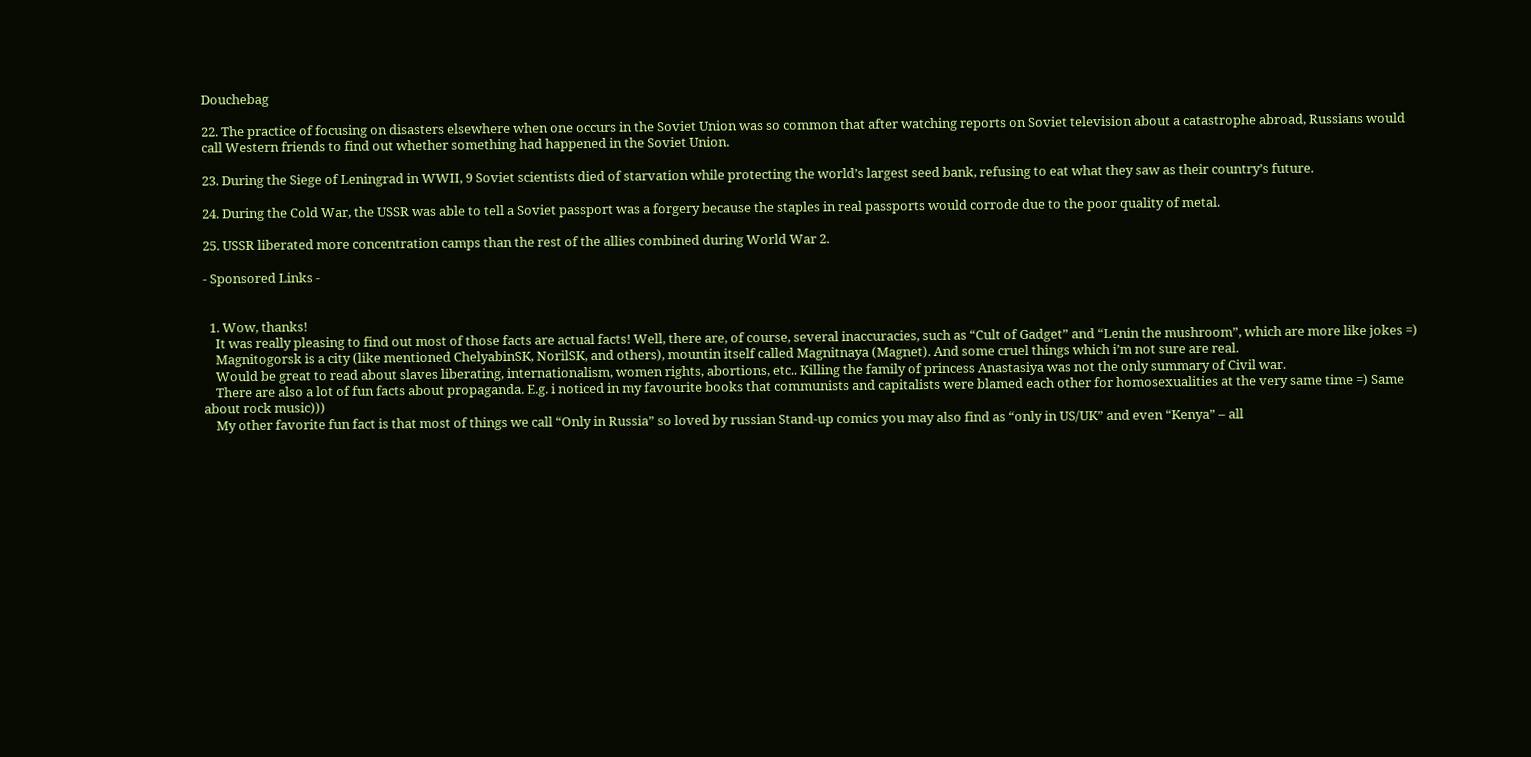Douchebag

22. The practice of focusing on disasters elsewhere when one occurs in the Soviet Union was so common that after watching reports on Soviet television about a catastrophe abroad, Russians would call Western friends to find out whether something had happened in the Soviet Union.

23. During the Siege of Leningrad in WWII, 9 Soviet scientists died of starvation while protecting the world’s largest seed bank, refusing to eat what they saw as their country’s future.

24. During the Cold War, the USSR was able to tell a Soviet passport was a forgery because the staples in real passports would corrode due to the poor quality of metal.

25. USSR liberated more concentration camps than the rest of the allies combined during World War 2.

- Sponsored Links -


  1. Wow, thanks!
    It was really pleasing to find out most of those facts are actual facts! Well, there are, of course, several inaccuracies, such as “Cult of Gadget” and “Lenin the mushroom”, which are more like jokes =)
    Magnitogorsk is a city (like mentioned ChelyabinSK, NorilSK, and others), mountin itself called Magnitnaya (Magnet). And some cruel things which i’m not sure are real.
    Would be great to read about slaves liberating, internationalism, women rights, abortions, etc.. Killing the family of princess Anastasiya was not the only summary of Civil war.
    There are also a lot of fun facts about propaganda. E.g. i noticed in my favourite books that communists and capitalists were blamed each other for homosexualities at the very same time =) Same about rock music)))
    My other favorite fun fact is that most of things we call “Only in Russia” so loved by russian Stand-up comics you may also find as “only in US/UK” and even “Kenya” – all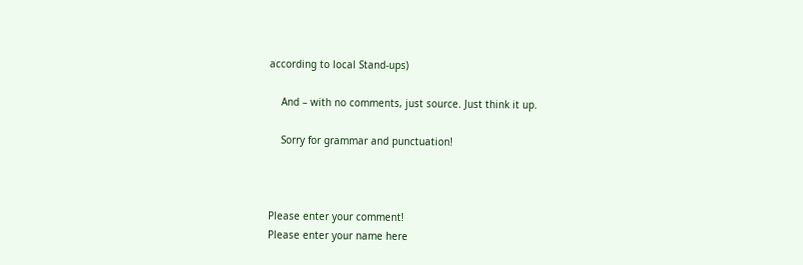according to local Stand-ups)

    And – with no comments, just source. Just think it up.

    Sorry for grammar and punctuation!



Please enter your comment!
Please enter your name here